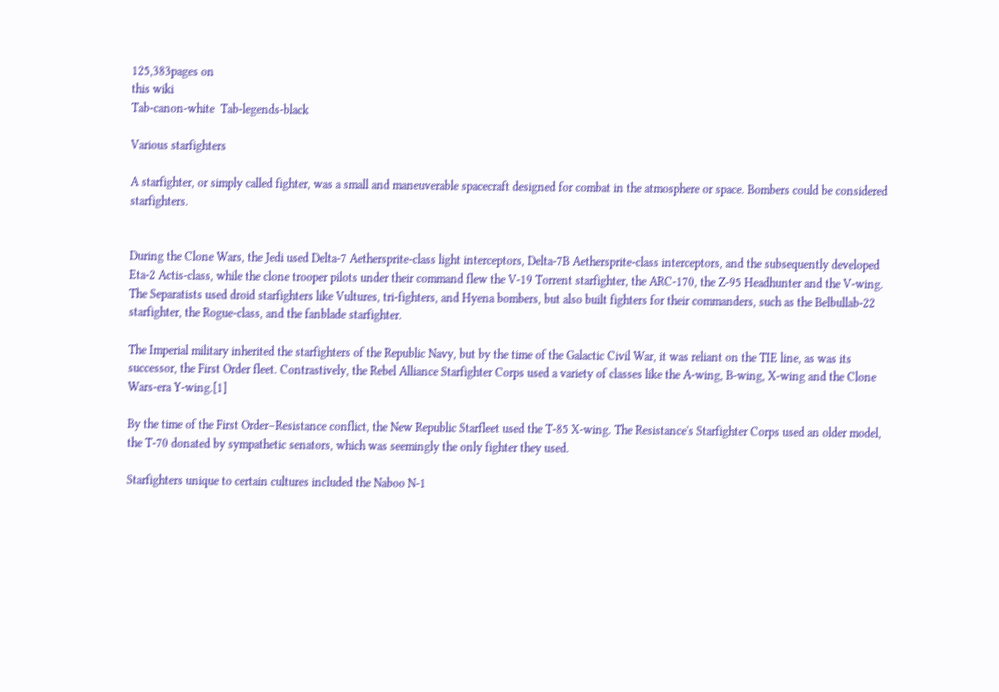125,383pages on
this wiki
Tab-canon-white  Tab-legends-black

Various starfighters

A starfighter, or simply called fighter, was a small and maneuverable spacecraft designed for combat in the atmosphere or space. Bombers could be considered starfighters.


During the Clone Wars, the Jedi used Delta-7 Aethersprite-class light interceptors, Delta-7B Aethersprite-class interceptors, and the subsequently developed Eta-2 Actis-class, while the clone trooper pilots under their command flew the V-19 Torrent starfighter, the ARC-170, the Z-95 Headhunter and the V-wing. The Separatists used droid starfighters like Vultures, tri-fighters, and Hyena bombers, but also built fighters for their commanders, such as the Belbullab-22 starfighter, the Rogue-class, and the fanblade starfighter.

The Imperial military inherited the starfighters of the Republic Navy, but by the time of the Galactic Civil War, it was reliant on the TIE line, as was its successor, the First Order fleet. Contrastively, the Rebel Alliance Starfighter Corps used a variety of classes like the A-wing, B-wing, X-wing and the Clone Wars-era Y-wing.[1]

By the time of the First Order–Resistance conflict, the New Republic Starfleet used the T-85 X-wing. The Resistance's Starfighter Corps used an older model, the T-70 donated by sympathetic senators, which was seemingly the only fighter they used.

Starfighters unique to certain cultures included the Naboo N-1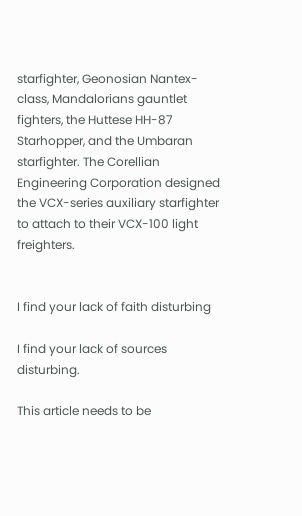starfighter, Geonosian Nantex-class, Mandalorians gauntlet fighters, the Huttese HH-87 Starhopper, and the Umbaran starfighter. The Corellian Engineering Corporation designed the VCX-series auxiliary starfighter to attach to their VCX-100 light freighters.


I find your lack of faith disturbing

I find your lack of sources disturbing.

This article needs to be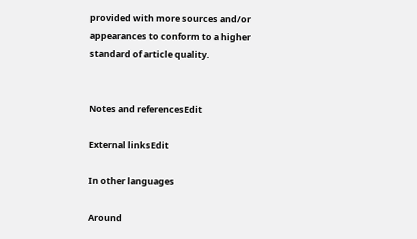provided with more sources and/or appearances to conform to a higher standard of article quality.


Notes and referencesEdit

External linksEdit

In other languages

Around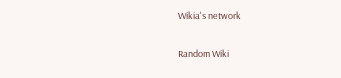Wikia's network

Random Wiki